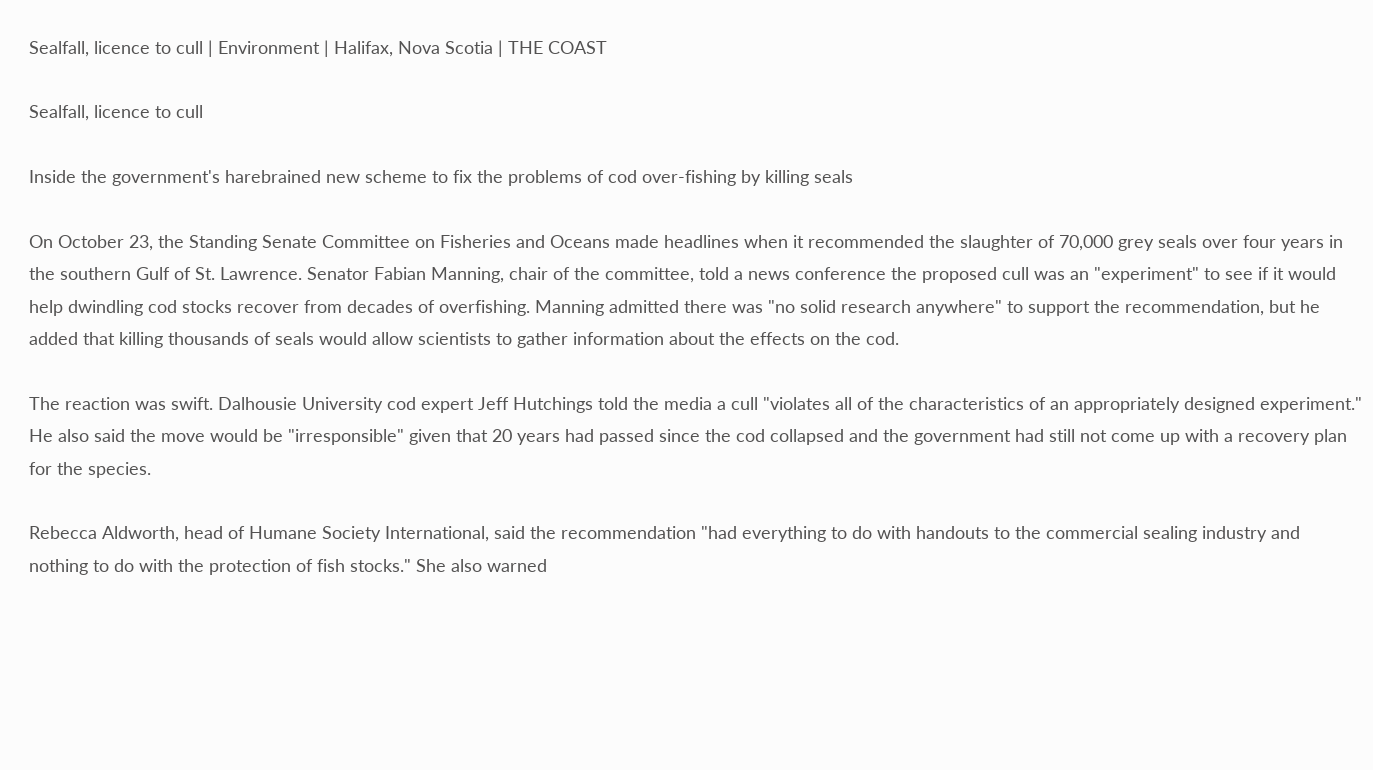Sealfall, licence to cull | Environment | Halifax, Nova Scotia | THE COAST

Sealfall, licence to cull

Inside the government's harebrained new scheme to fix the problems of cod over-fishing by killing seals

On October 23, the Standing Senate Committee on Fisheries and Oceans made headlines when it recommended the slaughter of 70,000 grey seals over four years in the southern Gulf of St. Lawrence. Senator Fabian Manning, chair of the committee, told a news conference the proposed cull was an "experiment" to see if it would help dwindling cod stocks recover from decades of overfishing. Manning admitted there was "no solid research anywhere" to support the recommendation, but he added that killing thousands of seals would allow scientists to gather information about the effects on the cod.

The reaction was swift. Dalhousie University cod expert Jeff Hutchings told the media a cull "violates all of the characteristics of an appropriately designed experiment." He also said the move would be "irresponsible" given that 20 years had passed since the cod collapsed and the government had still not come up with a recovery plan for the species.

Rebecca Aldworth, head of Humane Society International, said the recommendation "had everything to do with handouts to the commercial sealing industry and nothing to do with the protection of fish stocks." She also warned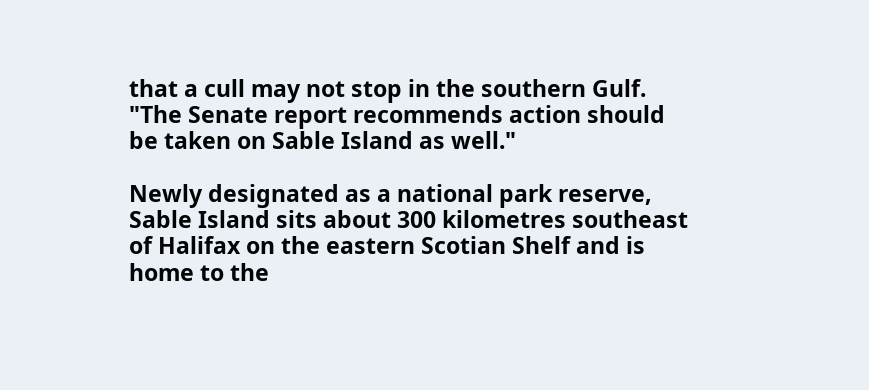that a cull may not stop in the southern Gulf. "The Senate report recommends action should be taken on Sable Island as well."

Newly designated as a national park reserve, Sable Island sits about 300 kilometres southeast of Halifax on the eastern Scotian Shelf and is home to the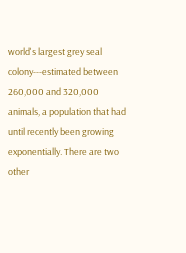world's largest grey seal colony---estimated between 260,000 and 320,000 animals, a population that had until recently been growing exponentially. There are two other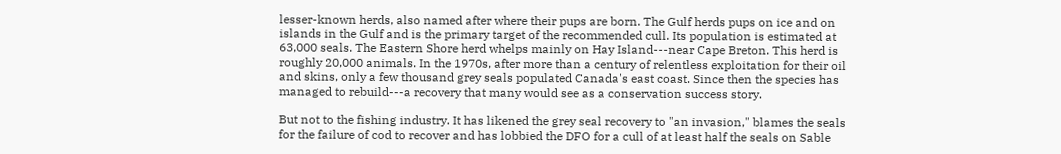lesser-known herds, also named after where their pups are born. The Gulf herds pups on ice and on islands in the Gulf and is the primary target of the recommended cull. Its population is estimated at 63,000 seals. The Eastern Shore herd whelps mainly on Hay Island---near Cape Breton. This herd is roughly 20,000 animals. In the 1970s, after more than a century of relentless exploitation for their oil and skins, only a few thousand grey seals populated Canada's east coast. Since then the species has managed to rebuild---a recovery that many would see as a conservation success story.

But not to the fishing industry. It has likened the grey seal recovery to "an invasion," blames the seals for the failure of cod to recover and has lobbied the DFO for a cull of at least half the seals on Sable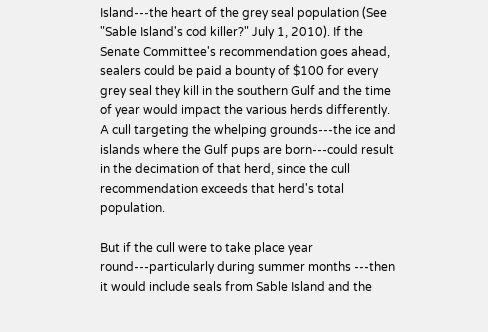Island---the heart of the grey seal population (See "Sable Island's cod killer?" July 1, 2010). If the Senate Committee's recommendation goes ahead, sealers could be paid a bounty of $100 for every grey seal they kill in the southern Gulf and the time of year would impact the various herds differently. A cull targeting the whelping grounds---the ice and islands where the Gulf pups are born---could result in the decimation of that herd, since the cull recommendation exceeds that herd's total population.

But if the cull were to take place year round---particularly during summer months ---then it would include seals from Sable Island and the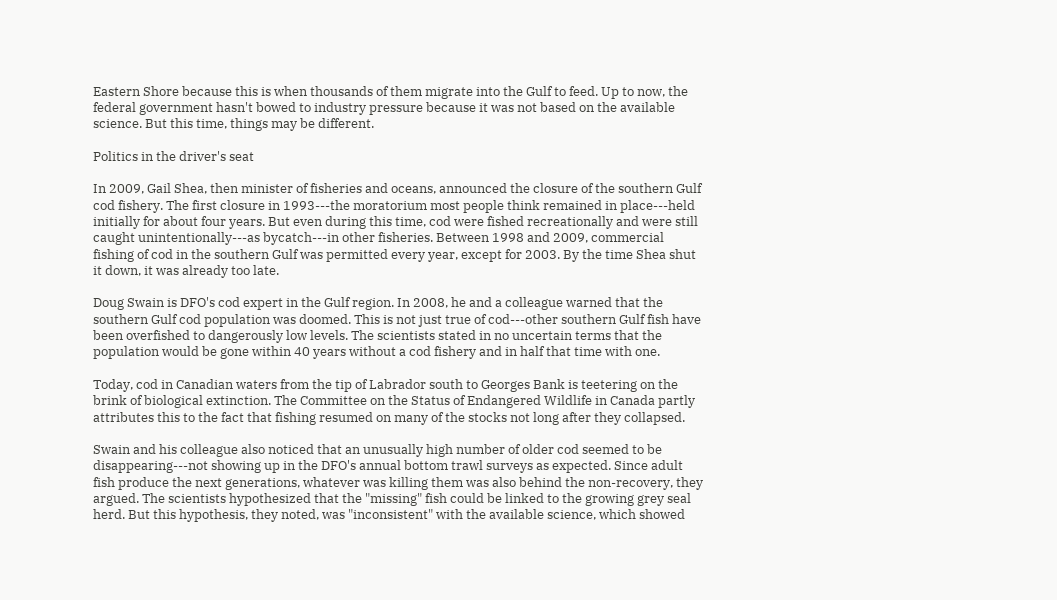Eastern Shore because this is when thousands of them migrate into the Gulf to feed. Up to now, the federal government hasn't bowed to industry pressure because it was not based on the available science. But this time, things may be different.

Politics in the driver's seat

In 2009, Gail Shea, then minister of fisheries and oceans, announced the closure of the southern Gulf cod fishery. The first closure in 1993---the moratorium most people think remained in place---held initially for about four years. But even during this time, cod were fished recreationally and were still caught unintentionally---as bycatch---in other fisheries. Between 1998 and 2009, commercial fishing of cod in the southern Gulf was permitted every year, except for 2003. By the time Shea shut it down, it was already too late.

Doug Swain is DFO's cod expert in the Gulf region. In 2008, he and a colleague warned that the southern Gulf cod population was doomed. This is not just true of cod---other southern Gulf fish have been overfished to dangerously low levels. The scientists stated in no uncertain terms that the population would be gone within 40 years without a cod fishery and in half that time with one.

Today, cod in Canadian waters from the tip of Labrador south to Georges Bank is teetering on the brink of biological extinction. The Committee on the Status of Endangered Wildlife in Canada partly attributes this to the fact that fishing resumed on many of the stocks not long after they collapsed.

Swain and his colleague also noticed that an unusually high number of older cod seemed to be disappearing---not showing up in the DFO's annual bottom trawl surveys as expected. Since adult fish produce the next generations, whatever was killing them was also behind the non-recovery, they argued. The scientists hypothesized that the "missing" fish could be linked to the growing grey seal herd. But this hypothesis, they noted, was "inconsistent" with the available science, which showed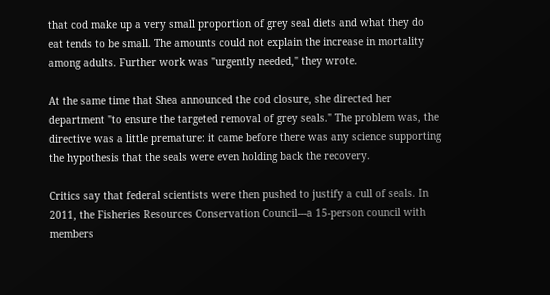that cod make up a very small proportion of grey seal diets and what they do eat tends to be small. The amounts could not explain the increase in mortality among adults. Further work was "urgently needed," they wrote.

At the same time that Shea announced the cod closure, she directed her department "to ensure the targeted removal of grey seals." The problem was, the directive was a little premature: it came before there was any science supporting the hypothesis that the seals were even holding back the recovery.

Critics say that federal scientists were then pushed to justify a cull of seals. In 2011, the Fisheries Resources Conservation Council---a 15-person council with members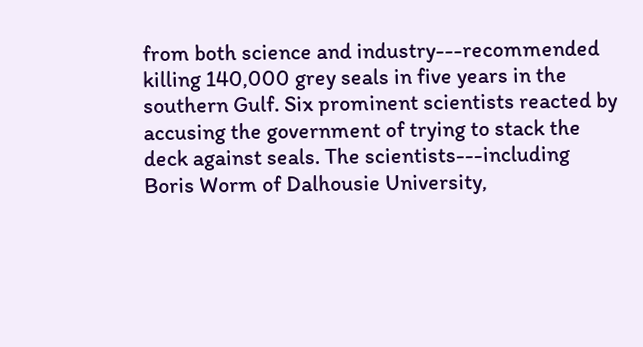from both science and industry---recommended killing 140,000 grey seals in five years in the southern Gulf. Six prominent scientists reacted by accusing the government of trying to stack the deck against seals. The scientists---including Boris Worm of Dalhousie University,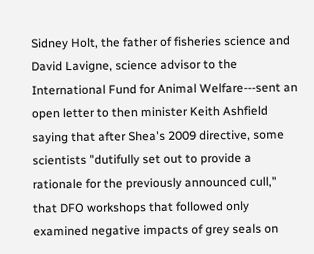Sidney Holt, the father of fisheries science and David Lavigne, science advisor to the International Fund for Animal Welfare---sent an open letter to then minister Keith Ashfield saying that after Shea's 2009 directive, some scientists "dutifully set out to provide a rationale for the previously announced cull," that DFO workshops that followed only examined negative impacts of grey seals on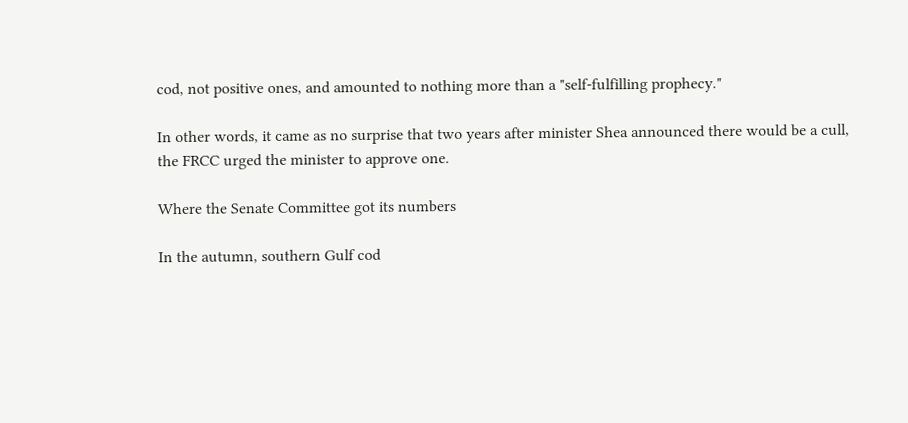cod, not positive ones, and amounted to nothing more than a "self-fulfilling prophecy."

In other words, it came as no surprise that two years after minister Shea announced there would be a cull, the FRCC urged the minister to approve one.

Where the Senate Committee got its numbers

In the autumn, southern Gulf cod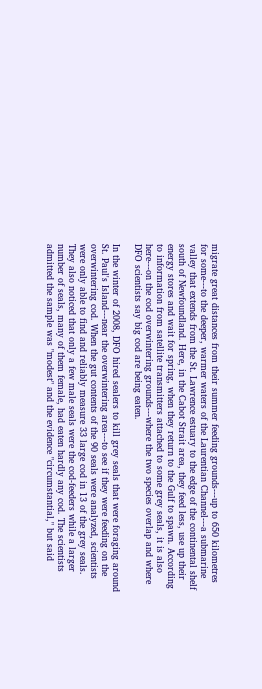migrate great distances from their summer feeding grounds---up to 650 kilometres for some---to the deeper, warmer waters of the Laurentian Channel---a submarine valley that extends from the St. Lawrence estuary to the edge of the continental shelf south of Newfoundland. Here, in the Cabot Strait area, they feed less, use up their energy stores and wait for spring, when they return to the Gulf to spawn. According to information from satellite transmitters attached to some grey seals, it is also here---on the cod overwintering grounds---where the two species overlap and where DFO scientists say big cod are being eaten.

In the winter of 2008, DFO hired sealers to kill grey seals that were foraging around St. Paul's Island---near the overwintering area---to see if they were feeding on the overwintering cod. When the gut contents of the 90 seals were analyzed, scientists were only able to find and reliably measure 33 large cod in 13 of the grey seals. They also noticed that only a few male seals were the cod-feeders while a larger number of seals, many of them female, had eaten hardly any cod. The scientists admitted the sample was "modest" and the evidence "circumstantial," but said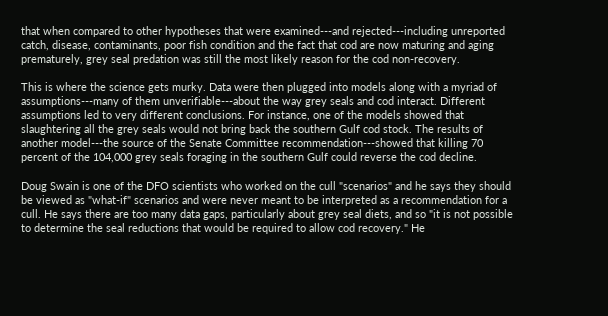that when compared to other hypotheses that were examined---and rejected---including unreported catch, disease, contaminants, poor fish condition and the fact that cod are now maturing and aging prematurely, grey seal predation was still the most likely reason for the cod non-recovery.

This is where the science gets murky. Data were then plugged into models along with a myriad of assumptions---many of them unverifiable---about the way grey seals and cod interact. Different assumptions led to very different conclusions. For instance, one of the models showed that slaughtering all the grey seals would not bring back the southern Gulf cod stock. The results of another model---the source of the Senate Committee recommendation---showed that killing 70 percent of the 104,000 grey seals foraging in the southern Gulf could reverse the cod decline.

Doug Swain is one of the DFO scientists who worked on the cull "scenarios" and he says they should be viewed as "what-if" scenarios and were never meant to be interpreted as a recommendation for a cull. He says there are too many data gaps, particularly about grey seal diets, and so "it is not possible to determine the seal reductions that would be required to allow cod recovery." He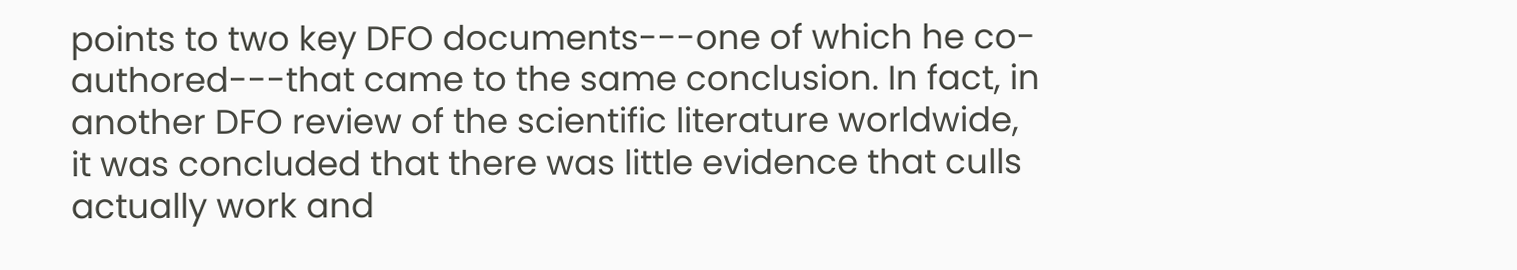points to two key DFO documents---one of which he co-authored---that came to the same conclusion. In fact, in another DFO review of the scientific literature worldwide, it was concluded that there was little evidence that culls actually work and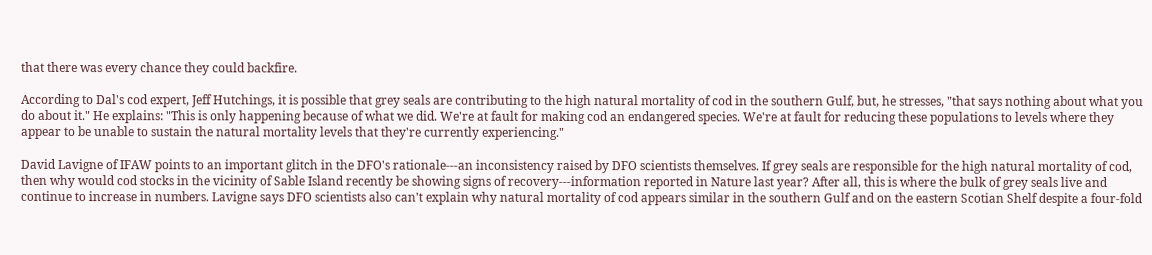that there was every chance they could backfire.

According to Dal's cod expert, Jeff Hutchings, it is possible that grey seals are contributing to the high natural mortality of cod in the southern Gulf, but, he stresses, "that says nothing about what you do about it." He explains: "This is only happening because of what we did. We're at fault for making cod an endangered species. We're at fault for reducing these populations to levels where they appear to be unable to sustain the natural mortality levels that they're currently experiencing."

David Lavigne of IFAW points to an important glitch in the DFO's rationale---an inconsistency raised by DFO scientists themselves. If grey seals are responsible for the high natural mortality of cod, then why would cod stocks in the vicinity of Sable Island recently be showing signs of recovery---information reported in Nature last year? After all, this is where the bulk of grey seals live and continue to increase in numbers. Lavigne says DFO scientists also can't explain why natural mortality of cod appears similar in the southern Gulf and on the eastern Scotian Shelf despite a four-fold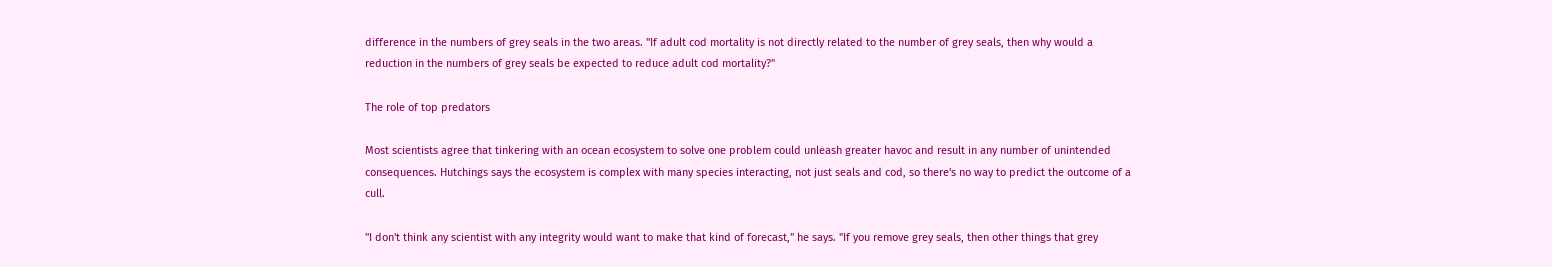difference in the numbers of grey seals in the two areas. "If adult cod mortality is not directly related to the number of grey seals, then why would a reduction in the numbers of grey seals be expected to reduce adult cod mortality?"

The role of top predators

Most scientists agree that tinkering with an ocean ecosystem to solve one problem could unleash greater havoc and result in any number of unintended consequences. Hutchings says the ecosystem is complex with many species interacting, not just seals and cod, so there's no way to predict the outcome of a cull.

"I don't think any scientist with any integrity would want to make that kind of forecast," he says. "If you remove grey seals, then other things that grey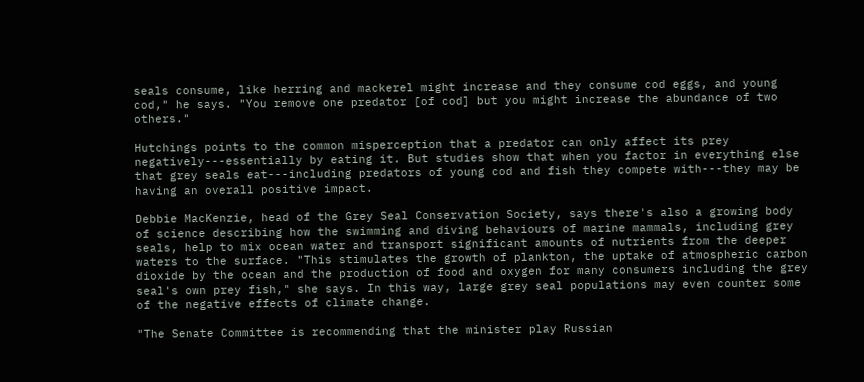seals consume, like herring and mackerel might increase and they consume cod eggs, and young cod," he says. "You remove one predator [of cod] but you might increase the abundance of two others."

Hutchings points to the common misperception that a predator can only affect its prey negatively---essentially by eating it. But studies show that when you factor in everything else that grey seals eat---including predators of young cod and fish they compete with---they may be having an overall positive impact.

Debbie MacKenzie, head of the Grey Seal Conservation Society, says there's also a growing body of science describing how the swimming and diving behaviours of marine mammals, including grey seals, help to mix ocean water and transport significant amounts of nutrients from the deeper waters to the surface. "This stimulates the growth of plankton, the uptake of atmospheric carbon dioxide by the ocean and the production of food and oxygen for many consumers including the grey seal's own prey fish," she says. In this way, large grey seal populations may even counter some of the negative effects of climate change.

"The Senate Committee is recommending that the minister play Russian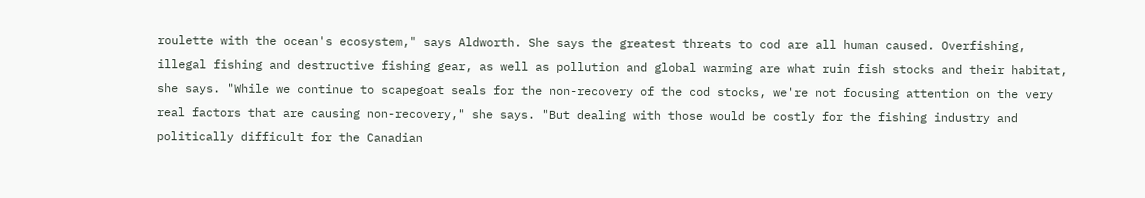roulette with the ocean's ecosystem," says Aldworth. She says the greatest threats to cod are all human caused. Overfishing, illegal fishing and destructive fishing gear, as well as pollution and global warming are what ruin fish stocks and their habitat, she says. "While we continue to scapegoat seals for the non-recovery of the cod stocks, we're not focusing attention on the very real factors that are causing non-recovery," she says. "But dealing with those would be costly for the fishing industry and politically difficult for the Canadian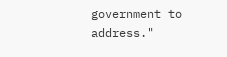government to address."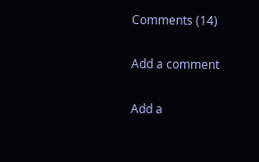Comments (14)

Add a comment

Add a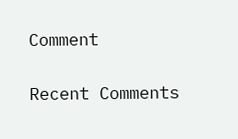Comment

Recent Comments